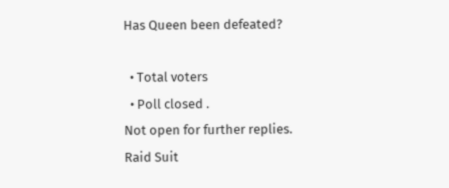Has Queen been defeated?

  • Total voters
  • Poll closed .
Not open for further replies.
Raid Suit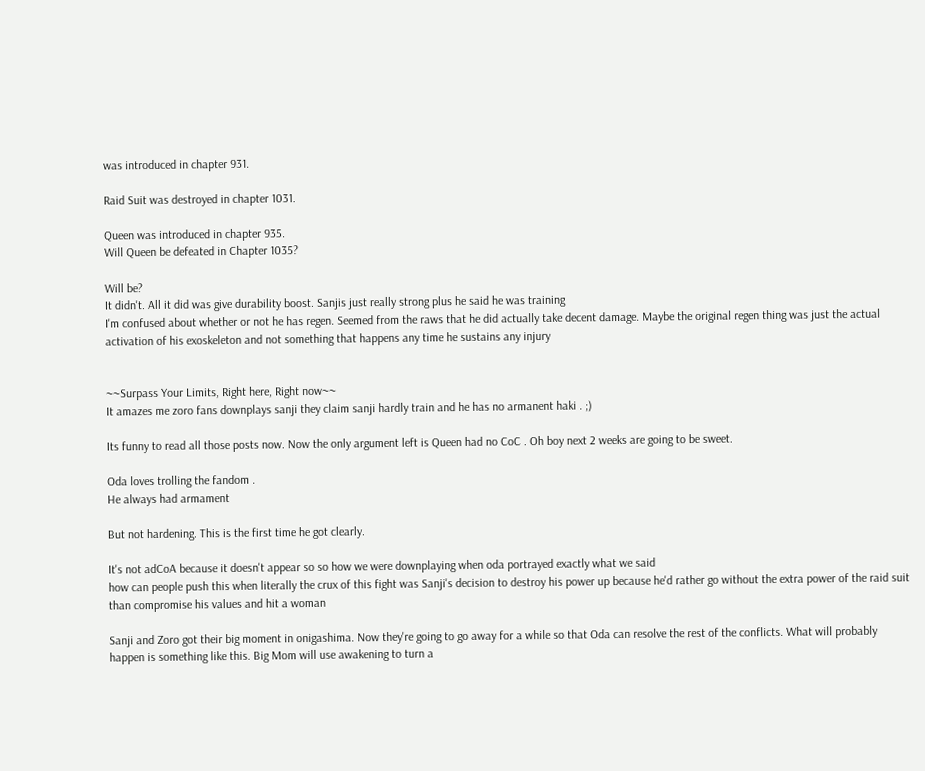was introduced in chapter 931.

Raid Suit was destroyed in chapter 1031.

Queen was introduced in chapter 935.
Will Queen be defeated in Chapter 1035?

Will be?
It didn't. All it did was give durability boost. Sanjis just really strong plus he said he was training
I'm confused about whether or not he has regen. Seemed from the raws that he did actually take decent damage. Maybe the original regen thing was just the actual activation of his exoskeleton and not something that happens any time he sustains any injury


~~Surpass Your Limits, Right here, Right now~~
It amazes me zoro fans downplays sanji they claim sanji hardly train and he has no armanent haki . ;)

Its funny to read all those posts now. Now the only argument left is Queen had no CoC . Oh boy next 2 weeks are going to be sweet.

Oda loves trolling the fandom .
He always had armament

But not hardening. This is the first time he got clearly.

It's not adCoA because it doesn't appear so so how we were downplaying when oda portrayed exactly what we said
how can people push this when literally the crux of this fight was Sanji's decision to destroy his power up because he'd rather go without the extra power of the raid suit than compromise his values and hit a woman

Sanji and Zoro got their big moment in onigashima. Now they're going to go away for a while so that Oda can resolve the rest of the conflicts. What will probably happen is something like this. Big Mom will use awakening to turn a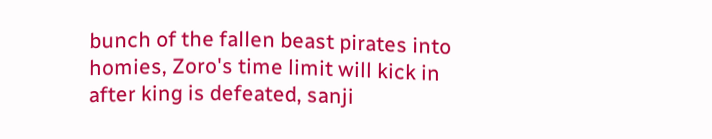bunch of the fallen beast pirates into homies, Zoro's time limit will kick in after king is defeated, sanji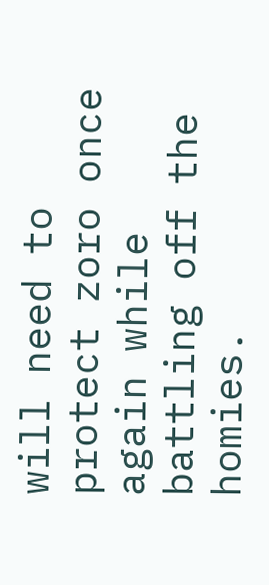will need to protect zoro once again while battling off the homies.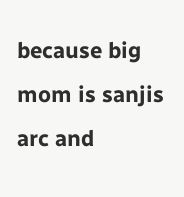because big mom is sanjis arc and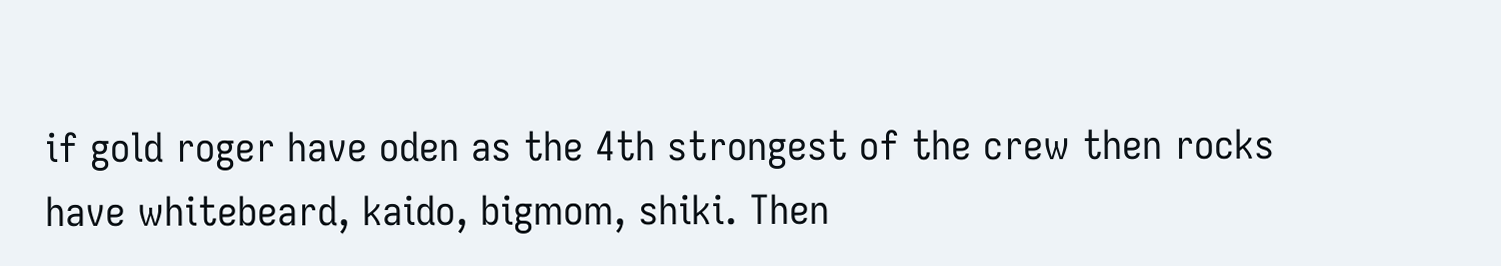if gold roger have oden as the 4th strongest of the crew then rocks have whitebeard, kaido, bigmom, shiki. Then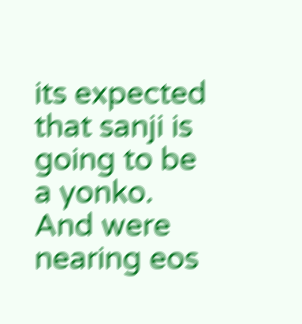its expected that sanji is going to be a yonko. And were nearing eos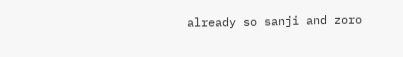already so sanji and zoro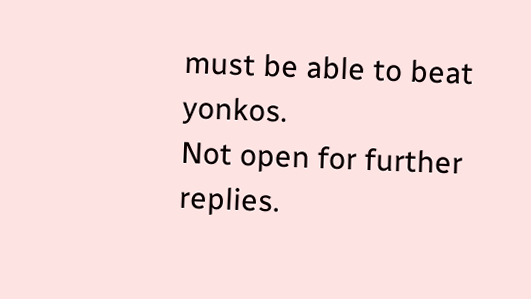must be able to beat yonkos.
Not open for further replies.